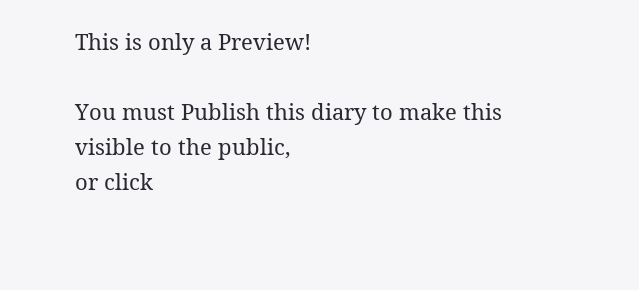This is only a Preview!

You must Publish this diary to make this visible to the public,
or click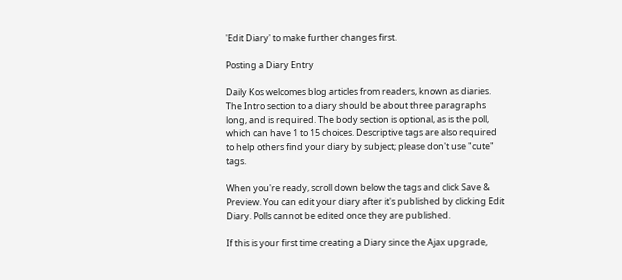'Edit Diary' to make further changes first.

Posting a Diary Entry

Daily Kos welcomes blog articles from readers, known as diaries. The Intro section to a diary should be about three paragraphs long, and is required. The body section is optional, as is the poll, which can have 1 to 15 choices. Descriptive tags are also required to help others find your diary by subject; please don't use "cute" tags.

When you're ready, scroll down below the tags and click Save & Preview. You can edit your diary after it's published by clicking Edit Diary. Polls cannot be edited once they are published.

If this is your first time creating a Diary since the Ajax upgrade,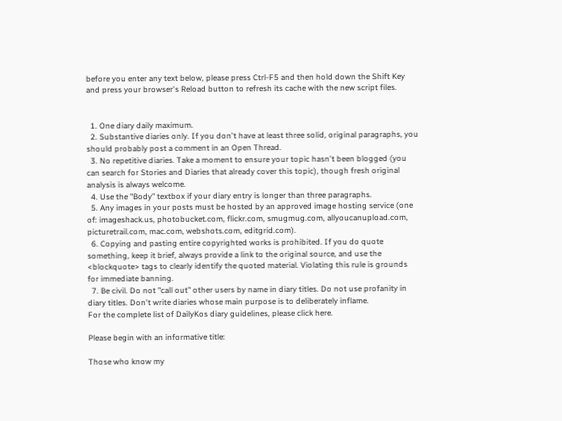before you enter any text below, please press Ctrl-F5 and then hold down the Shift Key and press your browser's Reload button to refresh its cache with the new script files.


  1. One diary daily maximum.
  2. Substantive diaries only. If you don't have at least three solid, original paragraphs, you should probably post a comment in an Open Thread.
  3. No repetitive diaries. Take a moment to ensure your topic hasn't been blogged (you can search for Stories and Diaries that already cover this topic), though fresh original analysis is always welcome.
  4. Use the "Body" textbox if your diary entry is longer than three paragraphs.
  5. Any images in your posts must be hosted by an approved image hosting service (one of: imageshack.us, photobucket.com, flickr.com, smugmug.com, allyoucanupload.com, picturetrail.com, mac.com, webshots.com, editgrid.com).
  6. Copying and pasting entire copyrighted works is prohibited. If you do quote something, keep it brief, always provide a link to the original source, and use the <blockquote> tags to clearly identify the quoted material. Violating this rule is grounds for immediate banning.
  7. Be civil. Do not "call out" other users by name in diary titles. Do not use profanity in diary titles. Don't write diaries whose main purpose is to deliberately inflame.
For the complete list of DailyKos diary guidelines, please click here.

Please begin with an informative title:

Those who know my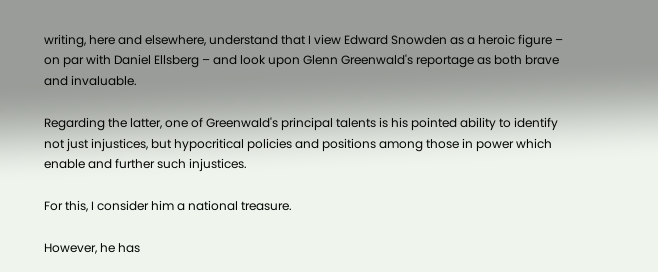writing, here and elsewhere, understand that I view Edward Snowden as a heroic figure – on par with Daniel Ellsberg – and look upon Glenn Greenwald's reportage as both brave and invaluable.

Regarding the latter, one of Greenwald's principal talents is his pointed ability to identify not just injustices, but hypocritical policies and positions among those in power which enable and further such injustices.

For this, I consider him a national treasure.

However, he has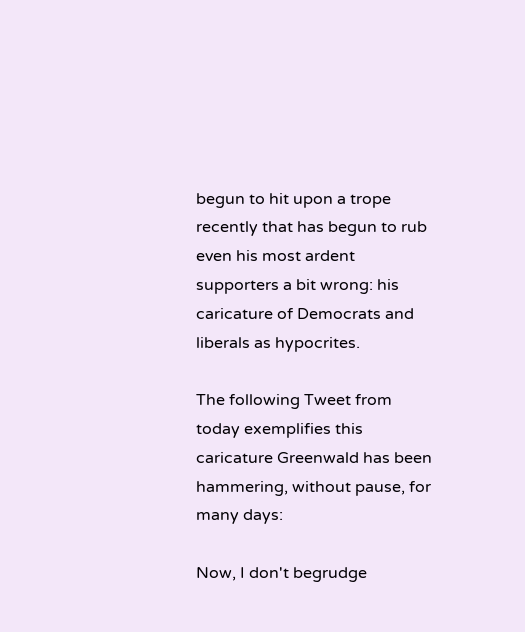begun to hit upon a trope recently that has begun to rub even his most ardent supporters a bit wrong: his caricature of Democrats and liberals as hypocrites.

The following Tweet from today exemplifies this caricature Greenwald has been hammering, without pause, for many days:

Now, I don't begrudge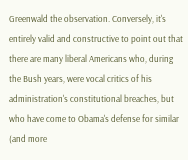Greenwald the observation. Conversely, it's entirely valid and constructive to point out that there are many liberal Americans who, during the Bush years, were vocal critics of his administration's constitutional breaches, but who have come to Obama's defense for similar (and more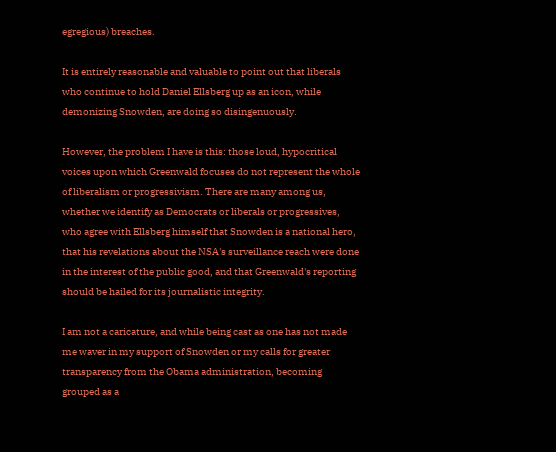egregious) breaches.

It is entirely reasonable and valuable to point out that liberals who continue to hold Daniel Ellsberg up as an icon, while demonizing Snowden, are doing so disingenuously.

However, the problem I have is this: those loud, hypocritical voices upon which Greenwald focuses do not represent the whole of liberalism or progressivism. There are many among us, whether we identify as Democrats or liberals or progressives, who agree with Ellsberg himself that Snowden is a national hero, that his revelations about the NSA's surveillance reach were done in the interest of the public good, and that Greenwald's reporting should be hailed for its journalistic integrity.

I am not a caricature, and while being cast as one has not made me waver in my support of Snowden or my calls for greater transparency from the Obama administration, becoming grouped as a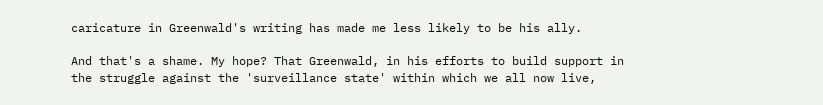caricature in Greenwald's writing has made me less likely to be his ally.

And that's a shame. My hope? That Greenwald, in his efforts to build support in the struggle against the 'surveillance state' within which we all now live,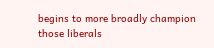begins to more broadly champion those liberals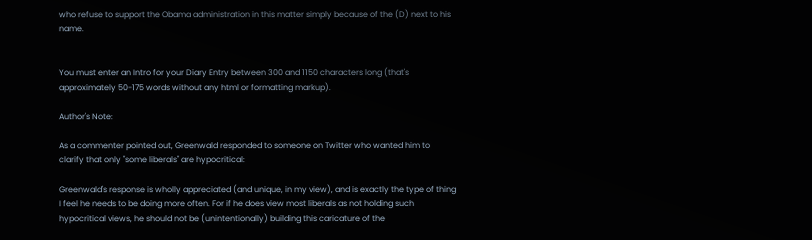who refuse to support the Obama administration in this matter simply because of the (D) next to his name.


You must enter an Intro for your Diary Entry between 300 and 1150 characters long (that's approximately 50-175 words without any html or formatting markup).

Author's Note:

As a commenter pointed out, Greenwald responded to someone on Twitter who wanted him to clarify that only "some liberals" are hypocritical:

Greenwald's response is wholly appreciated (and unique, in my view), and is exactly the type of thing I feel he needs to be doing more often. For if he does view most liberals as not holding such hypocritical views, he should not be (unintentionally) building this caricature of the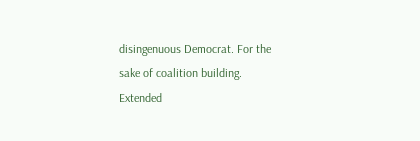disingenuous Democrat. For the sake of coalition building.
Extended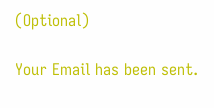(Optional)

Your Email has been sent.